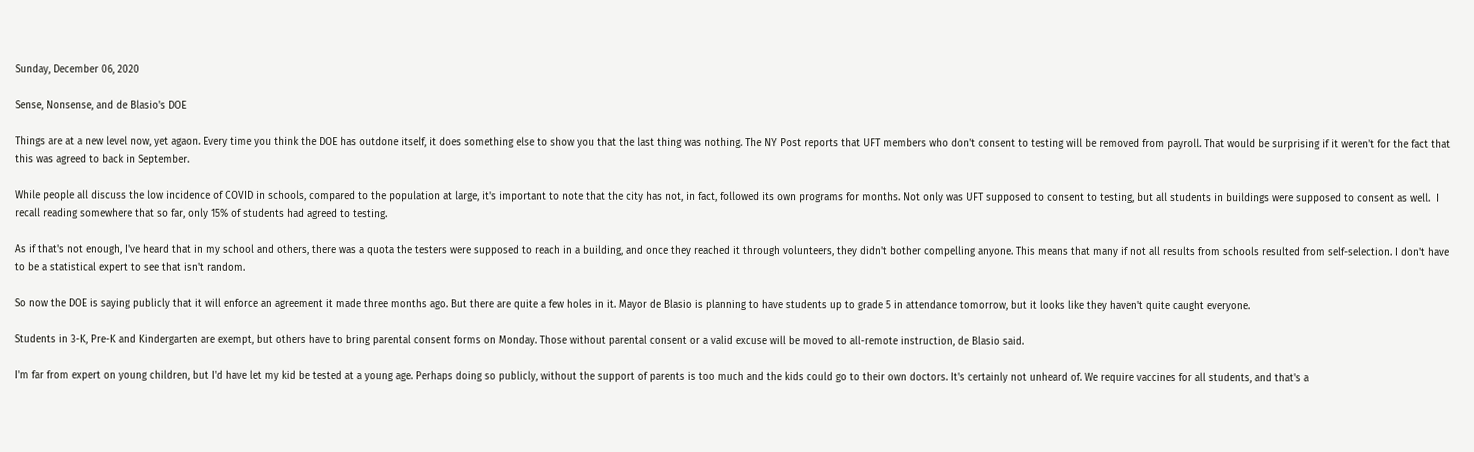Sunday, December 06, 2020

Sense, Nonsense, and de Blasio's DOE

Things are at a new level now, yet agaon. Every time you think the DOE has outdone itself, it does something else to show you that the last thing was nothing. The NY Post reports that UFT members who don't consent to testing will be removed from payroll. That would be surprising if it weren't for the fact that this was agreed to back in September.

While people all discuss the low incidence of COVID in schools, compared to the population at large, it's important to note that the city has not, in fact, followed its own programs for months. Not only was UFT supposed to consent to testing, but all students in buildings were supposed to consent as well.  I recall reading somewhere that so far, only 15% of students had agreed to testing.

As if that's not enough, I've heard that in my school and others, there was a quota the testers were supposed to reach in a building, and once they reached it through volunteers, they didn't bother compelling anyone. This means that many if not all results from schools resulted from self-selection. I don't have to be a statistical expert to see that isn't random.

So now the DOE is saying publicly that it will enforce an agreement it made three months ago. But there are quite a few holes in it. Mayor de Blasio is planning to have students up to grade 5 in attendance tomorrow, but it looks like they haven't quite caught everyone.

Students in 3-K, Pre-K and Kindergarten are exempt, but others have to bring parental consent forms on Monday. Those without parental consent or a valid excuse will be moved to all-remote instruction, de Blasio said.

I'm far from expert on young children, but I'd have let my kid be tested at a young age. Perhaps doing so publicly, without the support of parents is too much and the kids could go to their own doctors. It's certainly not unheard of. We require vaccines for all students, and that's a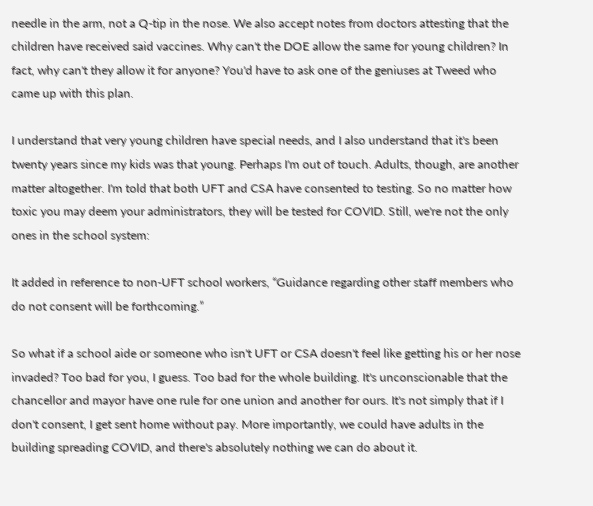needle in the arm, not a Q-tip in the nose. We also accept notes from doctors attesting that the children have received said vaccines. Why can't the DOE allow the same for young children? In fact, why can't they allow it for anyone? You'd have to ask one of the geniuses at Tweed who came up with this plan.

I understand that very young children have special needs, and I also understand that it's been twenty years since my kids was that young. Perhaps I'm out of touch. Adults, though, are another matter altogether. I'm told that both UFT and CSA have consented to testing. So no matter how toxic you may deem your administrators, they will be tested for COVID. Still, we're not the only ones in the school system:

It added in reference to non-UFT school workers, “Guidance regarding other staff members who do not consent will be forthcoming.”

So what if a school aide or someone who isn't UFT or CSA doesn't feel like getting his or her nose invaded? Too bad for you, I guess. Too bad for the whole building. It's unconscionable that the chancellor and mayor have one rule for one union and another for ours. It's not simply that if I don't consent, I get sent home without pay. More importantly, we could have adults in the building spreading COVID, and there's absolutely nothing we can do about it.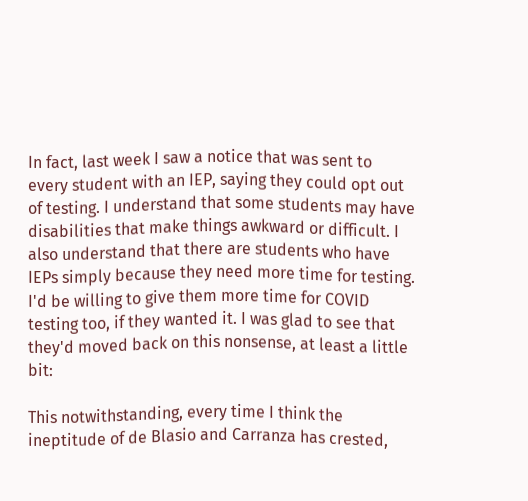In fact, last week I saw a notice that was sent to every student with an IEP, saying they could opt out of testing. I understand that some students may have disabilities that make things awkward or difficult. I also understand that there are students who have IEPs simply because they need more time for testing. I'd be willing to give them more time for COVID testing too, if they wanted it. I was glad to see that they'd moved back on this nonsense, at least a little bit:

This notwithstanding, every time I think the ineptitude of de Blasio and Carranza has crested,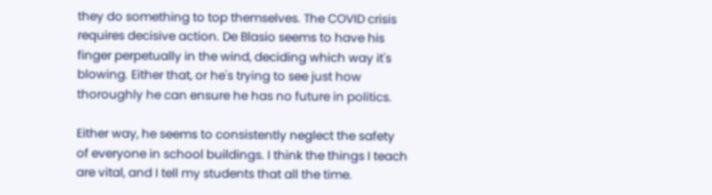they do something to top themselves. The COVID crisis requires decisive action. De Blasio seems to have his finger perpetually in the wind, deciding which way it's blowing. Either that, or he's trying to see just how thoroughly he can ensure he has no future in politics.

Either way, he seems to consistently neglect the safety of everyone in school buildings. I think the things I teach are vital, and I tell my students that all the time.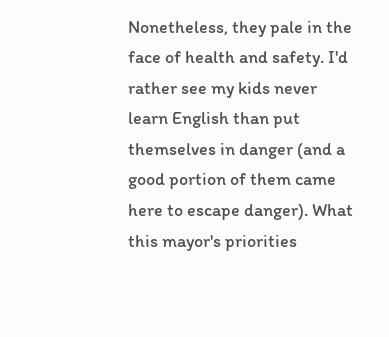Nonetheless, they pale in the face of health and safety. I'd rather see my kids never learn English than put themselves in danger (and a good portion of them came here to escape danger). What this mayor's priorities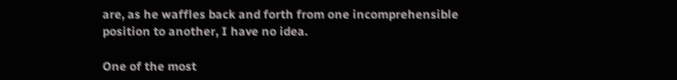are, as he waffles back and forth from one incomprehensible position to another, I have no idea.

One of the most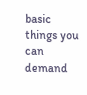basic things you can demand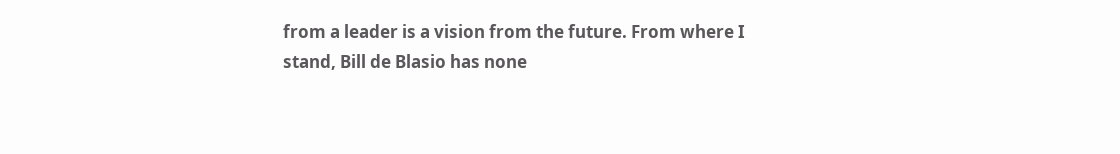from a leader is a vision from the future. From where I stand, Bill de Blasio has none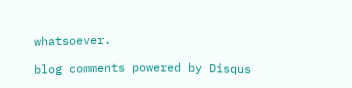whatsoever.

blog comments powered by Disqus